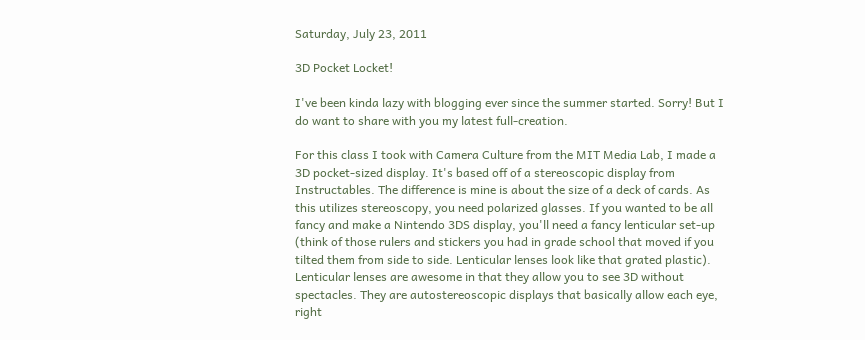Saturday, July 23, 2011

3D Pocket Locket!

I've been kinda lazy with blogging ever since the summer started. Sorry! But I do want to share with you my latest full-creation.

For this class I took with Camera Culture from the MIT Media Lab, I made a 3D pocket-sized display. It's based off of a stereoscopic display from Instructables. The difference is mine is about the size of a deck of cards. As this utilizes stereoscopy, you need polarized glasses. If you wanted to be all fancy and make a Nintendo 3DS display, you'll need a fancy lenticular set-up (think of those rulers and stickers you had in grade school that moved if you tilted them from side to side. Lenticular lenses look like that grated plastic). Lenticular lenses are awesome in that they allow you to see 3D without spectacles. They are autostereoscopic displays that basically allow each eye, right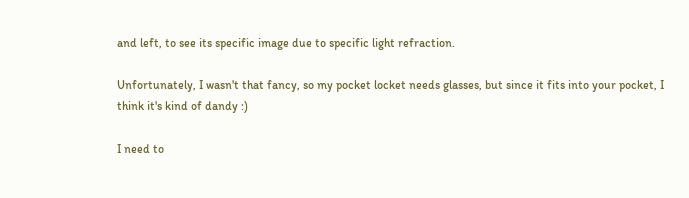and left, to see its specific image due to specific light refraction.

Unfortunately, I wasn't that fancy, so my pocket locket needs glasses, but since it fits into your pocket, I think it's kind of dandy :)

I need to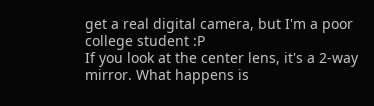get a real digital camera, but I'm a poor college student :P
If you look at the center lens, it's a 2-way mirror. What happens is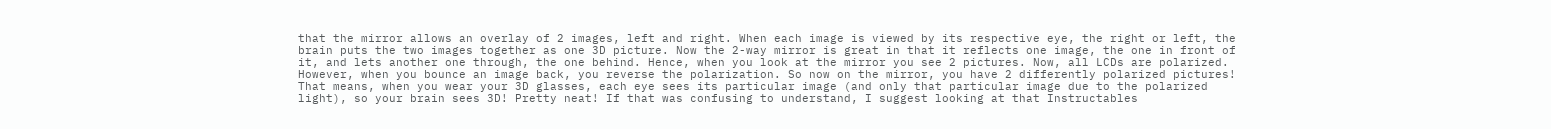that the mirror allows an overlay of 2 images, left and right. When each image is viewed by its respective eye, the right or left, the brain puts the two images together as one 3D picture. Now the 2-way mirror is great in that it reflects one image, the one in front of it, and lets another one through, the one behind. Hence, when you look at the mirror you see 2 pictures. Now, all LCDs are polarized. However, when you bounce an image back, you reverse the polarization. So now on the mirror, you have 2 differently polarized pictures! That means, when you wear your 3D glasses, each eye sees its particular image (and only that particular image due to the polarized light), so your brain sees 3D! Pretty neat! If that was confusing to understand, I suggest looking at that Instructables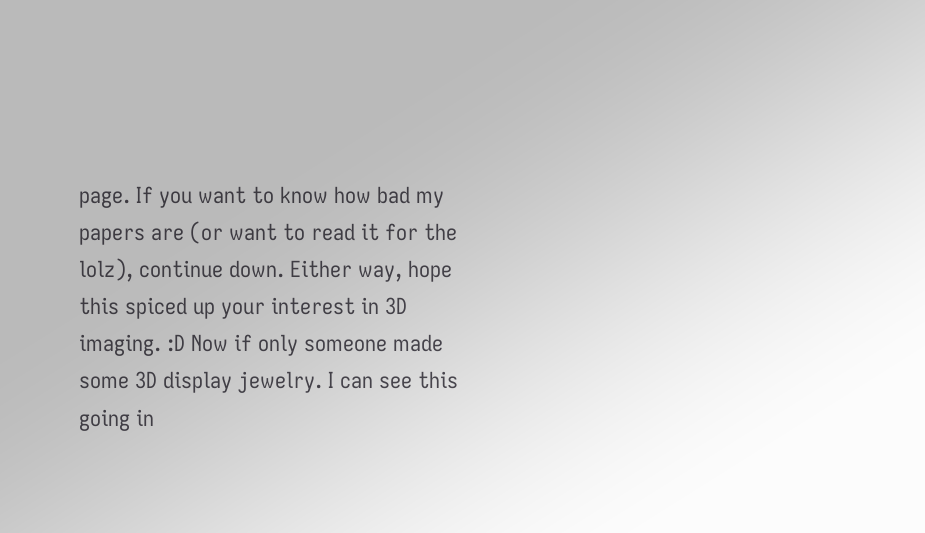page. If you want to know how bad my papers are (or want to read it for the lolz), continue down. Either way, hope this spiced up your interest in 3D imaging. :D Now if only someone made some 3D display jewelry. I can see this going in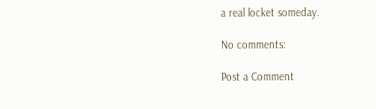a real locket someday.

No comments:

Post a Comment